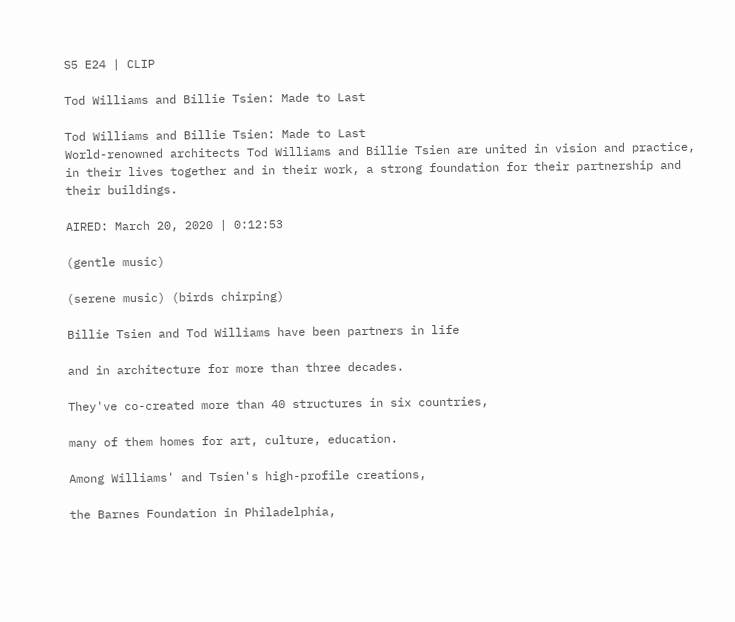S5 E24 | CLIP

Tod Williams and Billie Tsien: Made to Last

Tod Williams and Billie Tsien: Made to Last
World-renowned architects Tod Williams and Billie Tsien are united in vision and practice, in their lives together and in their work, a strong foundation for their partnership and their buildings.

AIRED: March 20, 2020 | 0:12:53

(gentle music)

(serene music) (birds chirping)

Billie Tsien and Tod Williams have been partners in life

and in architecture for more than three decades.

They've co-created more than 40 structures in six countries,

many of them homes for art, culture, education.

Among Williams' and Tsien's high-profile creations,

the Barnes Foundation in Philadelphia,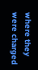where they were charged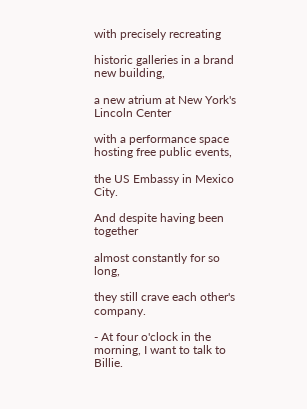with precisely recreating

historic galleries in a brand new building,

a new atrium at New York's Lincoln Center

with a performance space hosting free public events,

the US Embassy in Mexico City.

And despite having been together

almost constantly for so long,

they still crave each other's company.

- At four o'clock in the morning, I want to talk to Billie.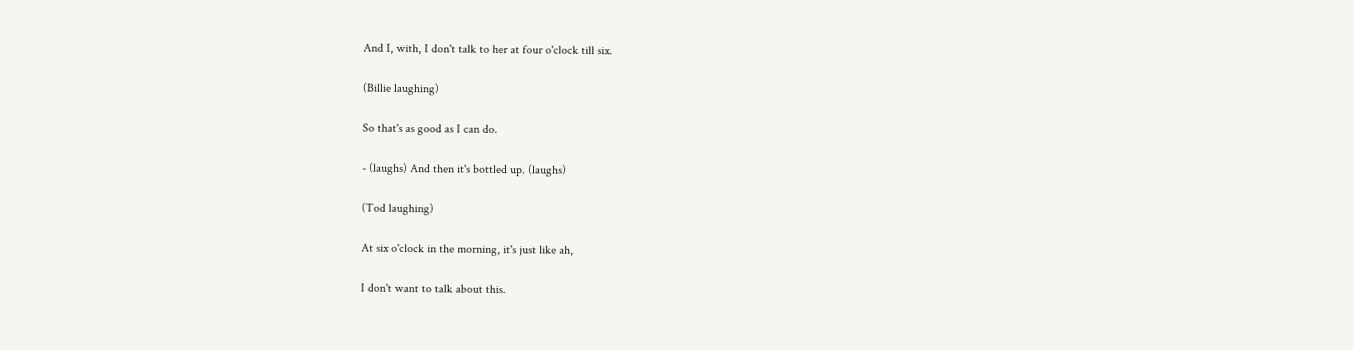And I, with, I don't talk to her at four o'clock till six.

(Billie laughing)

So that's as good as I can do.

- (laughs) And then it's bottled up. (laughs)

(Tod laughing)

At six o'clock in the morning, it's just like ah,

I don't want to talk about this.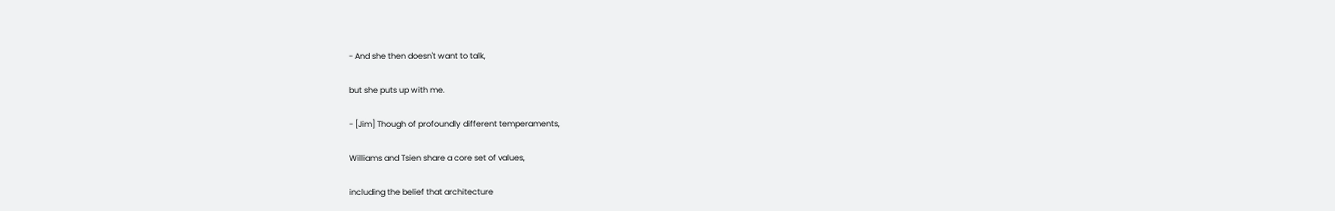- And she then doesn't want to talk,

but she puts up with me.

- [Jim] Though of profoundly different temperaments,

Williams and Tsien share a core set of values,

including the belief that architecture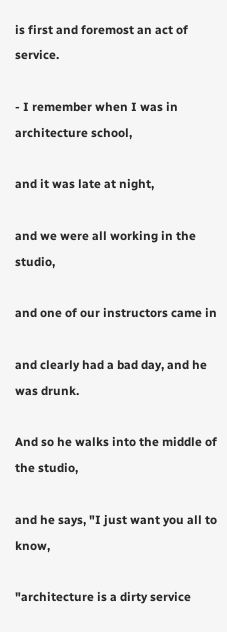is first and foremost an act of service.

- I remember when I was in architecture school,

and it was late at night,

and we were all working in the studio,

and one of our instructors came in

and clearly had a bad day, and he was drunk.

And so he walks into the middle of the studio,

and he says, "I just want you all to know,

"architecture is a dirty service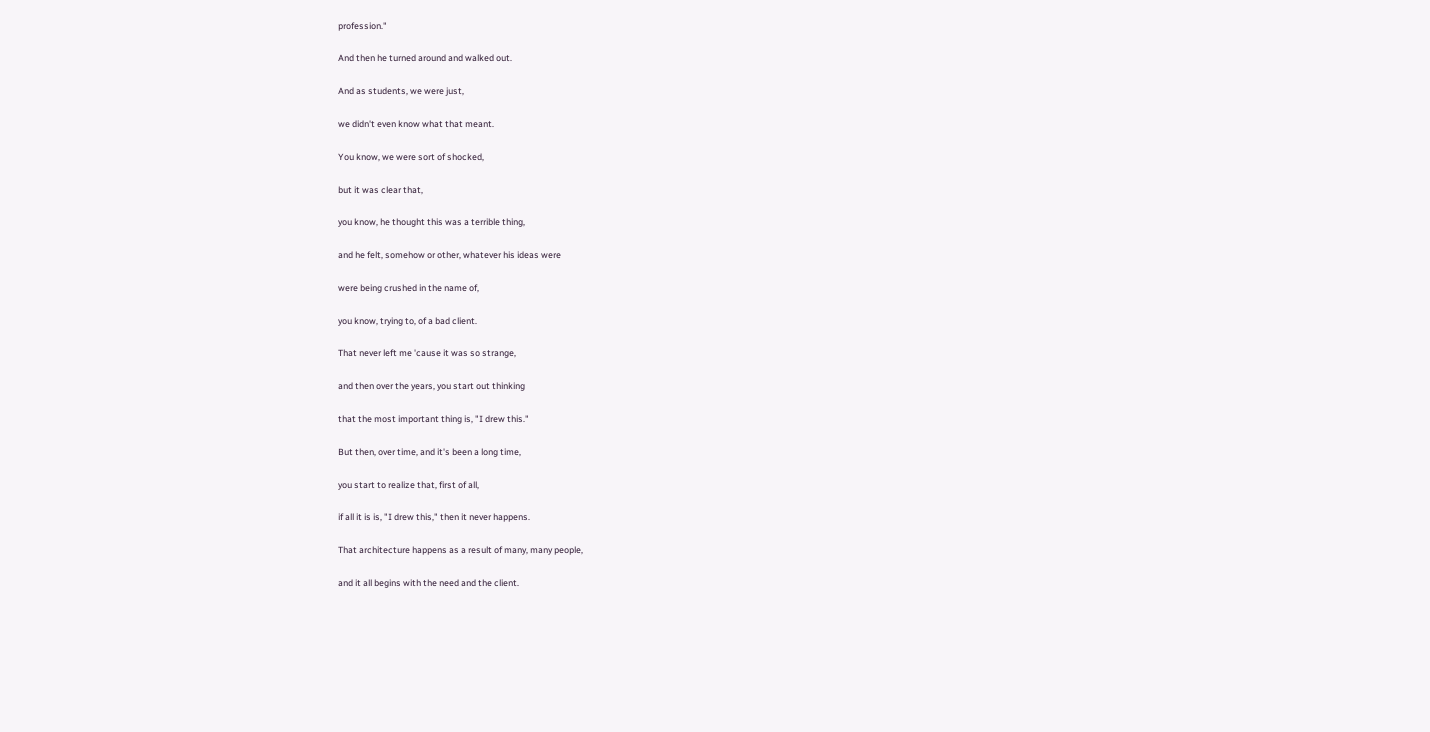profession."

And then he turned around and walked out.

And as students, we were just,

we didn't even know what that meant.

You know, we were sort of shocked,

but it was clear that,

you know, he thought this was a terrible thing,

and he felt, somehow or other, whatever his ideas were

were being crushed in the name of,

you know, trying to, of a bad client.

That never left me 'cause it was so strange,

and then over the years, you start out thinking

that the most important thing is, "I drew this."

But then, over time, and it's been a long time,

you start to realize that, first of all,

if all it is is, "I drew this," then it never happens.

That architecture happens as a result of many, many people,

and it all begins with the need and the client.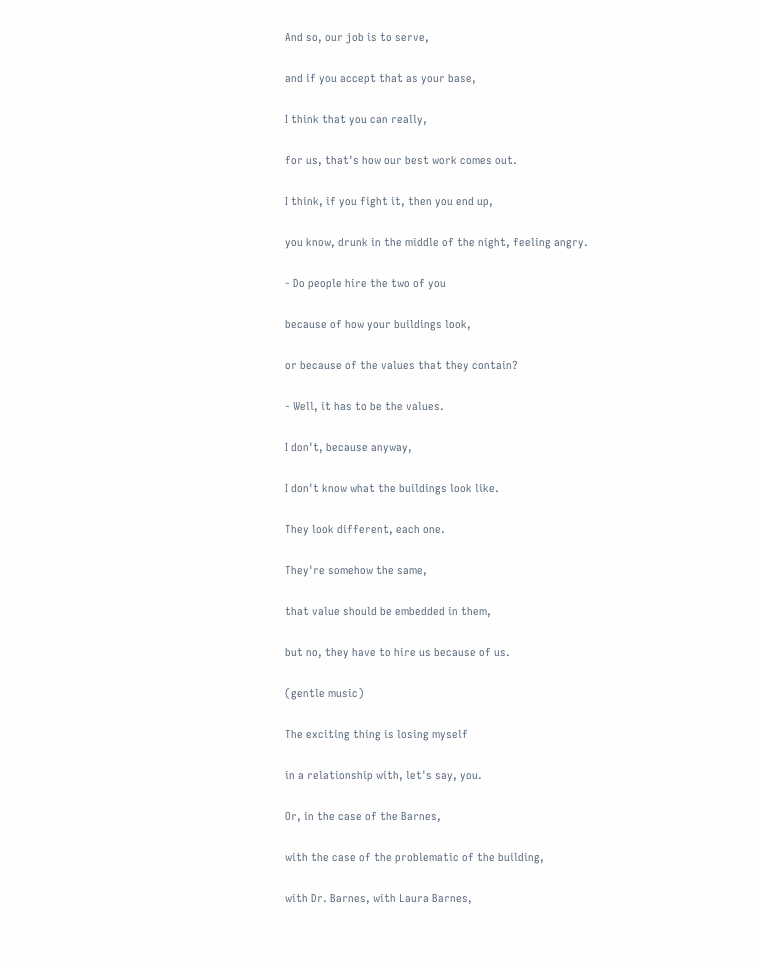And so, our job is to serve,

and if you accept that as your base,

I think that you can really,

for us, that's how our best work comes out.

I think, if you fight it, then you end up,

you know, drunk in the middle of the night, feeling angry.

- Do people hire the two of you

because of how your buildings look,

or because of the values that they contain?

- Well, it has to be the values.

I don't, because anyway,

I don't know what the buildings look like.

They look different, each one.

They're somehow the same,

that value should be embedded in them,

but no, they have to hire us because of us.

(gentle music)

The exciting thing is losing myself

in a relationship with, let's say, you.

Or, in the case of the Barnes,

with the case of the problematic of the building,

with Dr. Barnes, with Laura Barnes,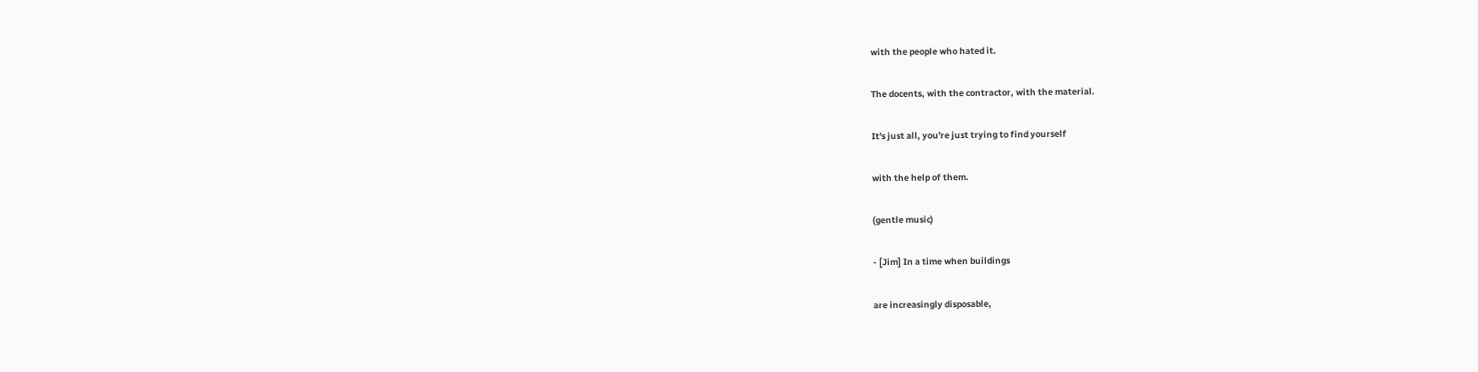with the people who hated it.

The docents, with the contractor, with the material.

It's just all, you're just trying to find yourself

with the help of them.

(gentle music)

- [Jim] In a time when buildings

are increasingly disposable,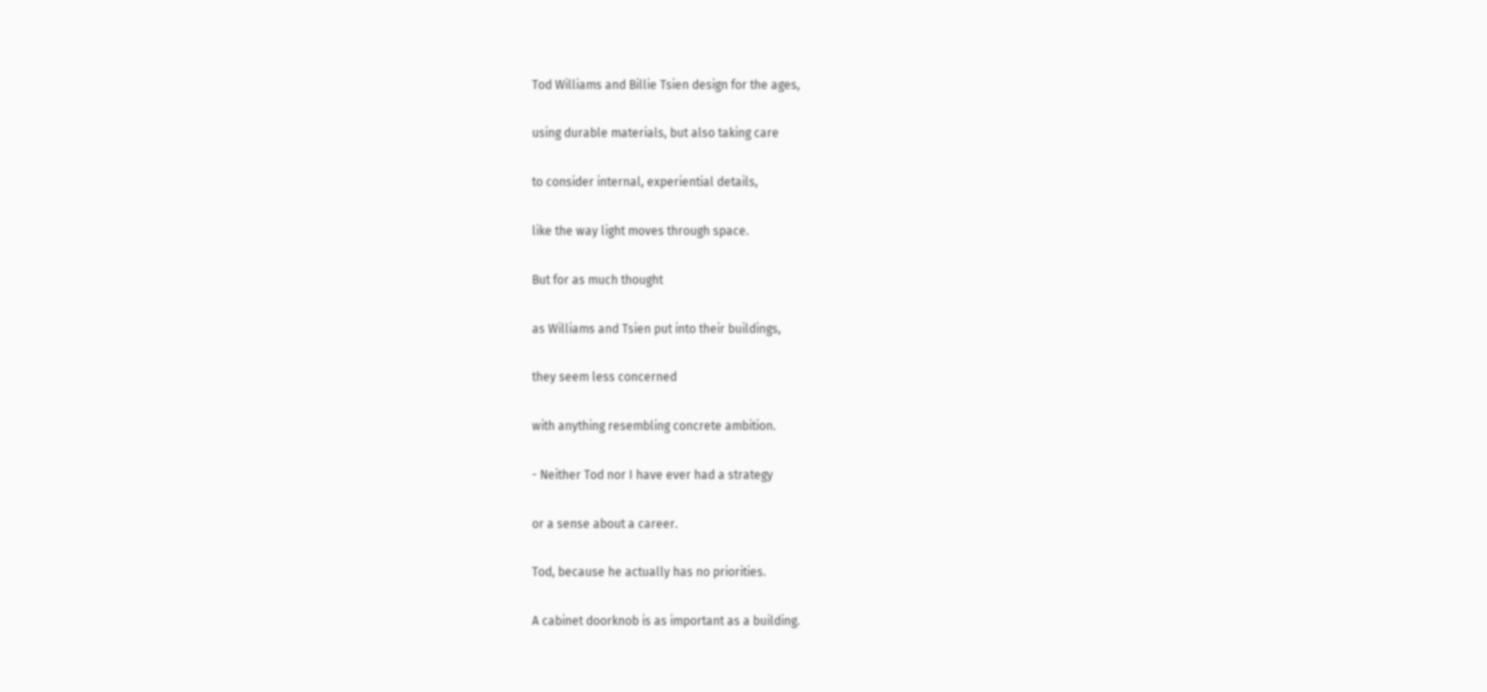Tod Williams and Billie Tsien design for the ages,

using durable materials, but also taking care

to consider internal, experiential details,

like the way light moves through space.

But for as much thought

as Williams and Tsien put into their buildings,

they seem less concerned

with anything resembling concrete ambition.

- Neither Tod nor I have ever had a strategy

or a sense about a career.

Tod, because he actually has no priorities.

A cabinet doorknob is as important as a building.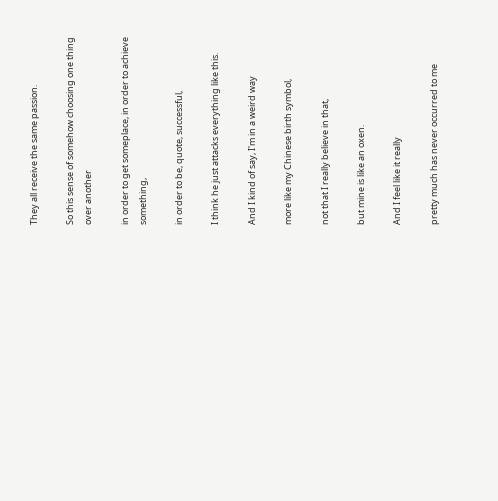They all receive the same passion.

So this sense of somehow choosing one thing over another

in order to get someplace, in order to achieve something,

in order to be, quote, successful,

I think he just attacks everything like this.

And I kind of say, I'm in a weird way

more like my Chinese birth symbol,

not that I really believe in that,

but mine is like an oxen.

And I feel like it really

pretty much has never occurred to me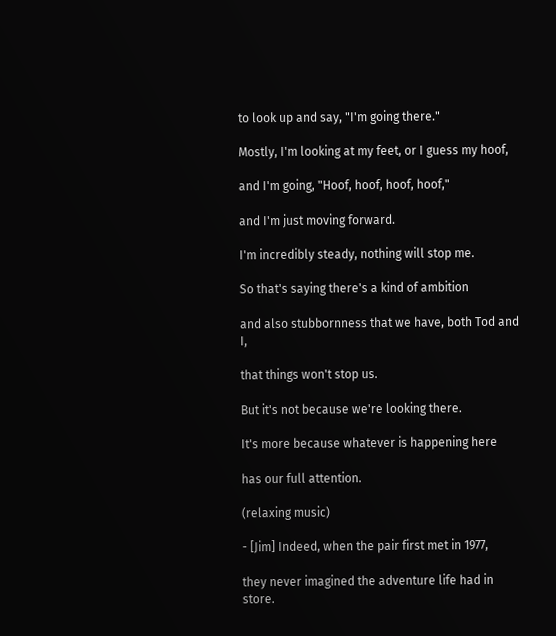to look up and say, "I'm going there."

Mostly, I'm looking at my feet, or I guess my hoof,

and I'm going, "Hoof, hoof, hoof, hoof,"

and I'm just moving forward.

I'm incredibly steady, nothing will stop me.

So that's saying there's a kind of ambition

and also stubbornness that we have, both Tod and I,

that things won't stop us.

But it's not because we're looking there.

It's more because whatever is happening here

has our full attention.

(relaxing music)

- [Jim] Indeed, when the pair first met in 1977,

they never imagined the adventure life had in store.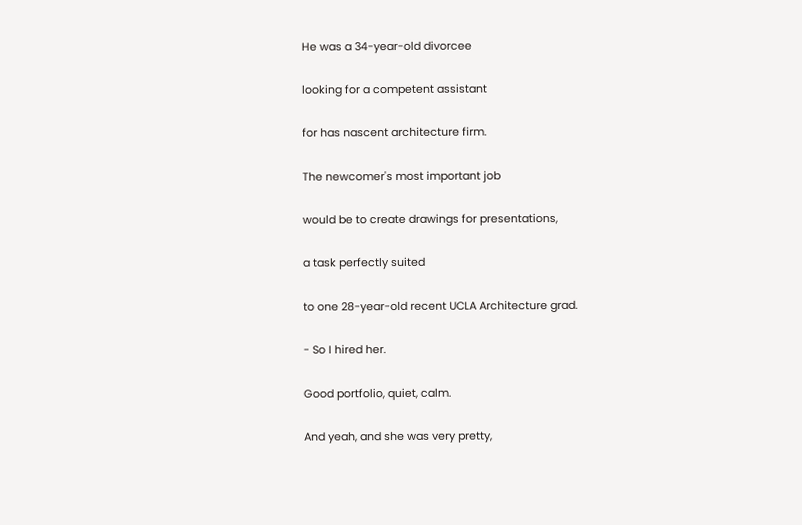He was a 34-year-old divorcee

looking for a competent assistant

for has nascent architecture firm.

The newcomer's most important job

would be to create drawings for presentations,

a task perfectly suited

to one 28-year-old recent UCLA Architecture grad.

- So I hired her.

Good portfolio, quiet, calm.

And yeah, and she was very pretty,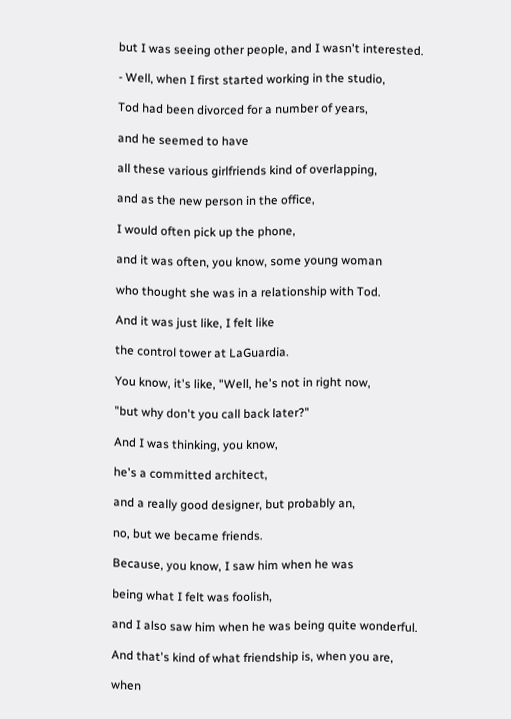but I was seeing other people, and I wasn't interested.

- Well, when I first started working in the studio,

Tod had been divorced for a number of years,

and he seemed to have

all these various girlfriends kind of overlapping,

and as the new person in the office,

I would often pick up the phone,

and it was often, you know, some young woman

who thought she was in a relationship with Tod.

And it was just like, I felt like

the control tower at LaGuardia.

You know, it's like, "Well, he's not in right now,

"but why don't you call back later?"

And I was thinking, you know,

he's a committed architect,

and a really good designer, but probably an,

no, but we became friends.

Because, you know, I saw him when he was

being what I felt was foolish,

and I also saw him when he was being quite wonderful.

And that's kind of what friendship is, when you are,

when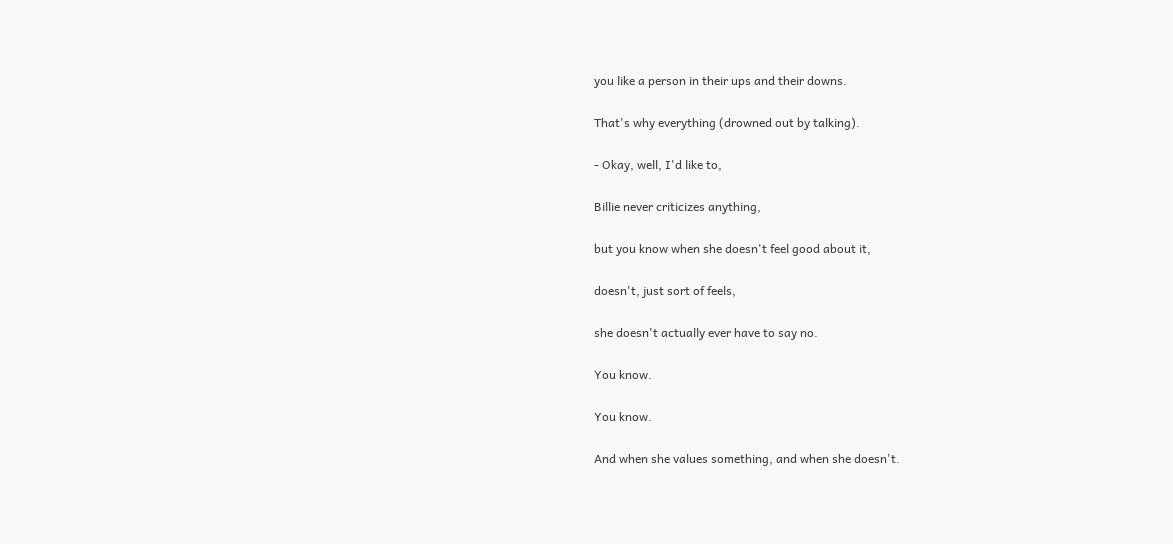you like a person in their ups and their downs.

That's why everything (drowned out by talking).

- Okay, well, I'd like to,

Billie never criticizes anything,

but you know when she doesn't feel good about it,

doesn't, just sort of feels,

she doesn't actually ever have to say no.

You know.

You know.

And when she values something, and when she doesn't.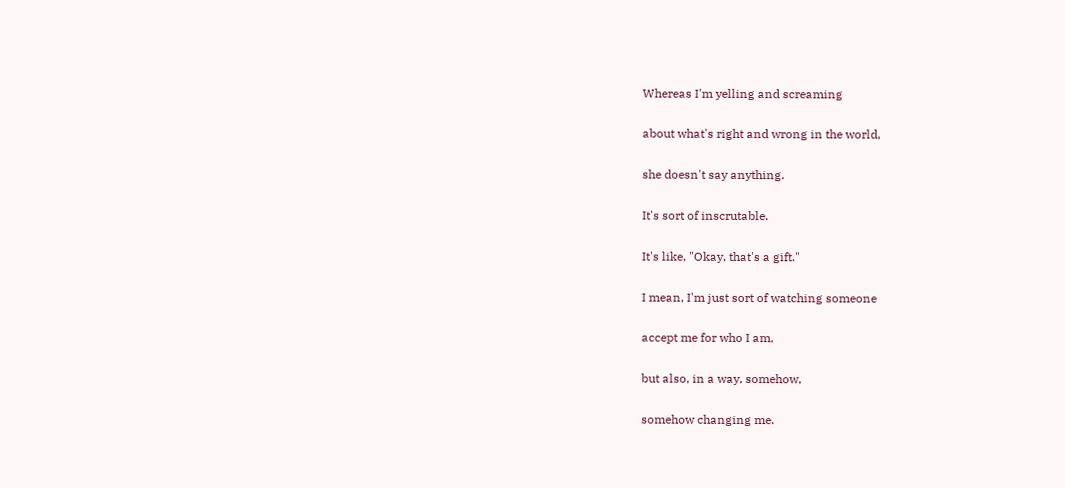Whereas I'm yelling and screaming

about what's right and wrong in the world,

she doesn't say anything.

It's sort of inscrutable.

It's like, "Okay, that's a gift."

I mean, I'm just sort of watching someone

accept me for who I am,

but also, in a way, somehow,

somehow changing me.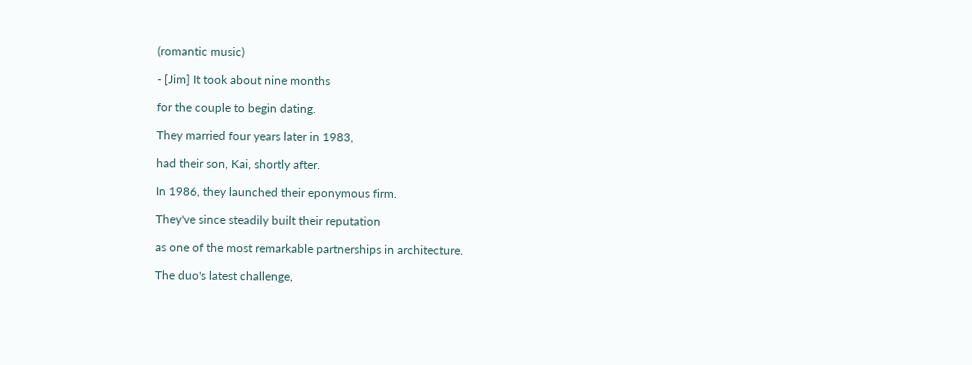(romantic music)

- [Jim] It took about nine months

for the couple to begin dating.

They married four years later in 1983,

had their son, Kai, shortly after.

In 1986, they launched their eponymous firm.

They've since steadily built their reputation

as one of the most remarkable partnerships in architecture.

The duo's latest challenge,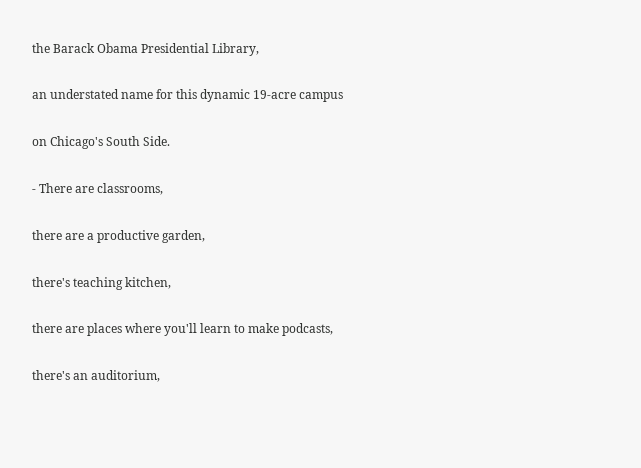the Barack Obama Presidential Library,

an understated name for this dynamic 19-acre campus

on Chicago's South Side.

- There are classrooms,

there are a productive garden,

there's teaching kitchen,

there are places where you'll learn to make podcasts,

there's an auditorium,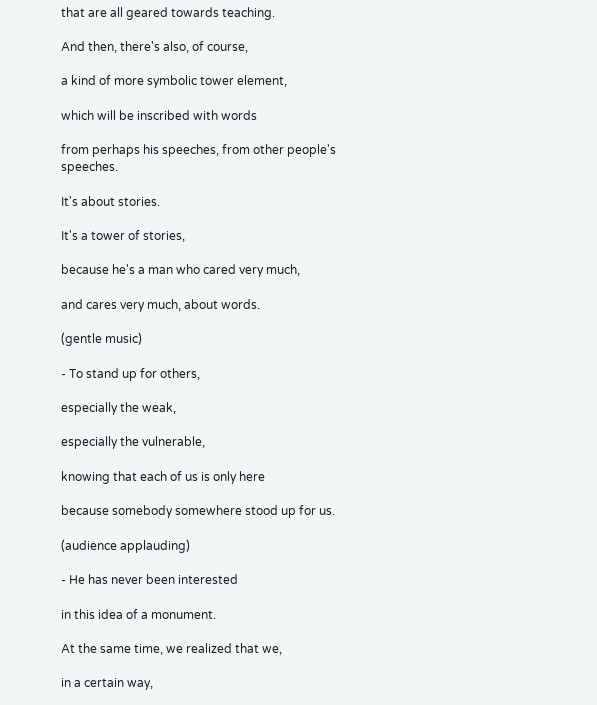that are all geared towards teaching.

And then, there's also, of course,

a kind of more symbolic tower element,

which will be inscribed with words

from perhaps his speeches, from other people's speeches.

It's about stories.

It's a tower of stories,

because he's a man who cared very much,

and cares very much, about words.

(gentle music)

- To stand up for others,

especially the weak,

especially the vulnerable,

knowing that each of us is only here

because somebody somewhere stood up for us.

(audience applauding)

- He has never been interested

in this idea of a monument.

At the same time, we realized that we,

in a certain way,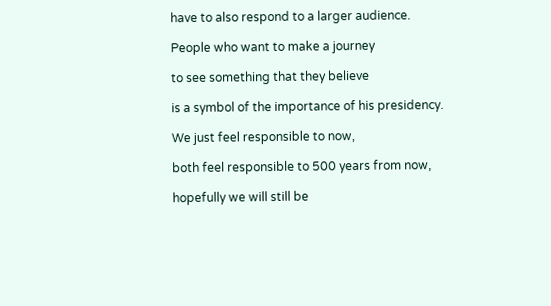have to also respond to a larger audience.

People who want to make a journey

to see something that they believe

is a symbol of the importance of his presidency.

We just feel responsible to now,

both feel responsible to 500 years from now,

hopefully we will still be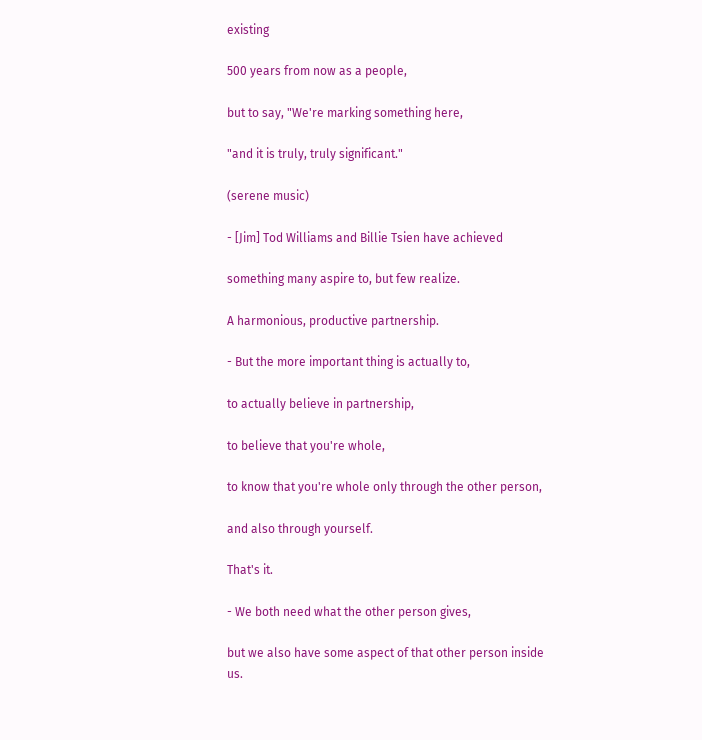existing

500 years from now as a people,

but to say, "We're marking something here,

"and it is truly, truly significant."

(serene music)

- [Jim] Tod Williams and Billie Tsien have achieved

something many aspire to, but few realize.

A harmonious, productive partnership.

- But the more important thing is actually to,

to actually believe in partnership,

to believe that you're whole,

to know that you're whole only through the other person,

and also through yourself.

That's it.

- We both need what the other person gives,

but we also have some aspect of that other person inside us.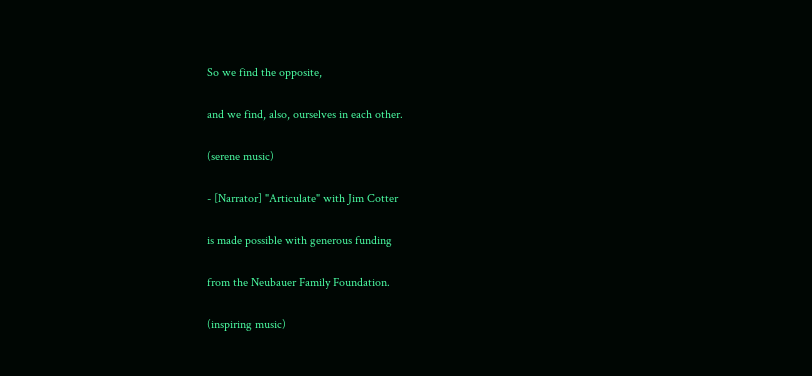So we find the opposite,

and we find, also, ourselves in each other.

(serene music)

- [Narrator] "Articulate" with Jim Cotter

is made possible with generous funding

from the Neubauer Family Foundation.

(inspiring music)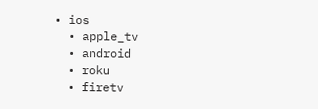• ios
  • apple_tv
  • android
  • roku
  • firetv